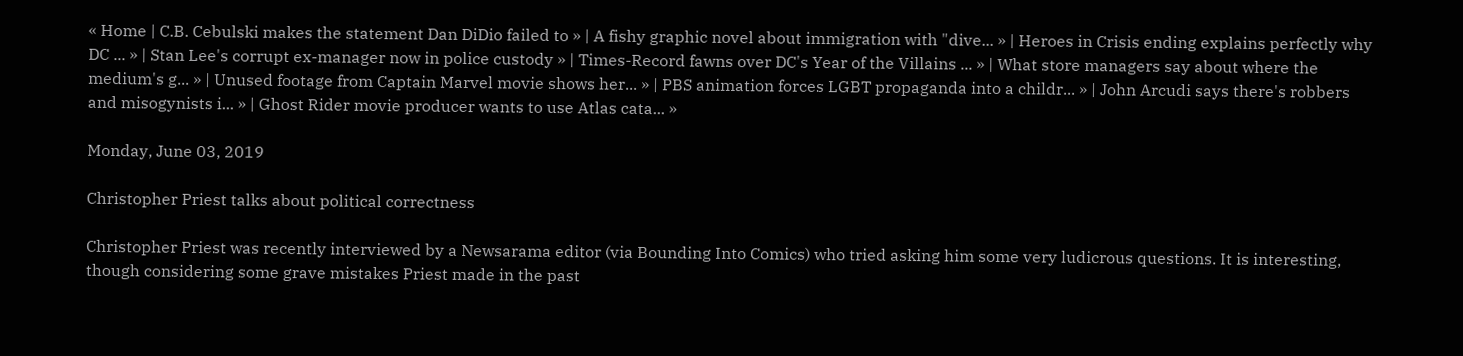« Home | C.B. Cebulski makes the statement Dan DiDio failed to » | A fishy graphic novel about immigration with "dive... » | Heroes in Crisis ending explains perfectly why DC ... » | Stan Lee's corrupt ex-manager now in police custody » | Times-Record fawns over DC's Year of the Villains ... » | What store managers say about where the medium's g... » | Unused footage from Captain Marvel movie shows her... » | PBS animation forces LGBT propaganda into a childr... » | John Arcudi says there's robbers and misogynists i... » | Ghost Rider movie producer wants to use Atlas cata... »

Monday, June 03, 2019

Christopher Priest talks about political correctness

Christopher Priest was recently interviewed by a Newsarama editor (via Bounding Into Comics) who tried asking him some very ludicrous questions. It is interesting, though considering some grave mistakes Priest made in the past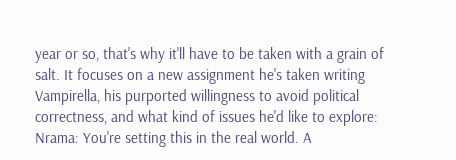year or so, that's why it'll have to be taken with a grain of salt. It focuses on a new assignment he's taken writing Vampirella, his purported willingness to avoid political correctness, and what kind of issues he'd like to explore:
Nrama: You're setting this in the real world. A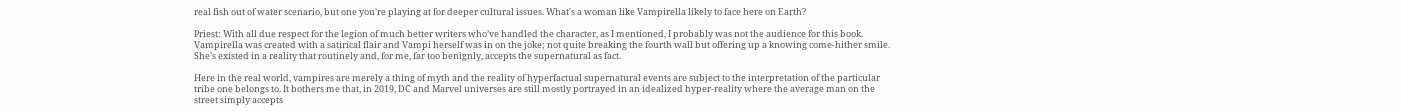real fish out of water scenario, but one you're playing at for deeper cultural issues. What's a woman like Vampirella likely to face here on Earth?

Priest: With all due respect for the legion of much better writers who’ve handled the character, as I mentioned, I probably was not the audience for this book. Vampirella was created with a satirical flair and Vampi herself was in on the joke; not quite breaking the fourth wall but offering up a knowing come-hither smile. She’s existed in a reality that routinely and, for me, far too benignly, accepts the supernatural as fact.

Here in the real world, vampires are merely a thing of myth and the reality of hyperfactual supernatural events are subject to the interpretation of the particular tribe one belongs to. It bothers me that, in 2019, DC and Marvel universes are still mostly portrayed in an idealized hyper-reality where the average man on the street simply accepts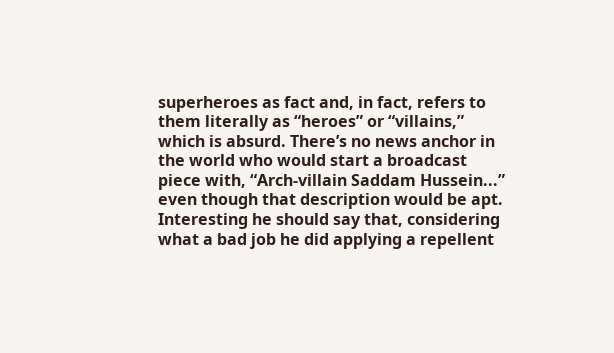superheroes as fact and, in fact, refers to them literally as “heroes” or “villains,” which is absurd. There’s no news anchor in the world who would start a broadcast piece with, “Arch-villain Saddam Hussein...” even though that description would be apt.
Interesting he should say that, considering what a bad job he did applying a repellent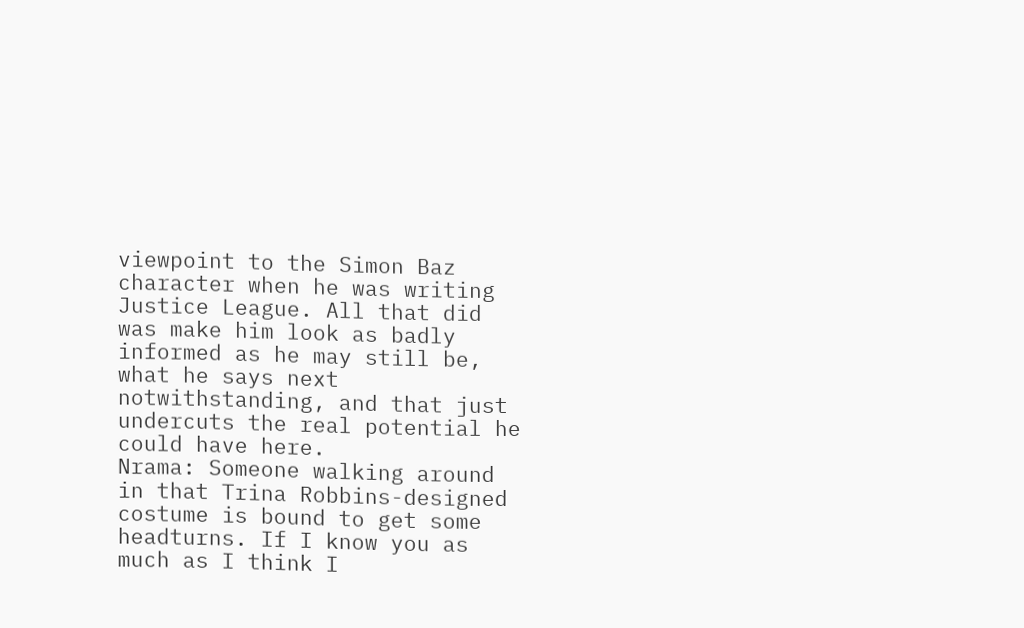viewpoint to the Simon Baz character when he was writing Justice League. All that did was make him look as badly informed as he may still be, what he says next notwithstanding, and that just undercuts the real potential he could have here.
Nrama: Someone walking around in that Trina Robbins-designed costume is bound to get some headturns. If I know you as much as I think I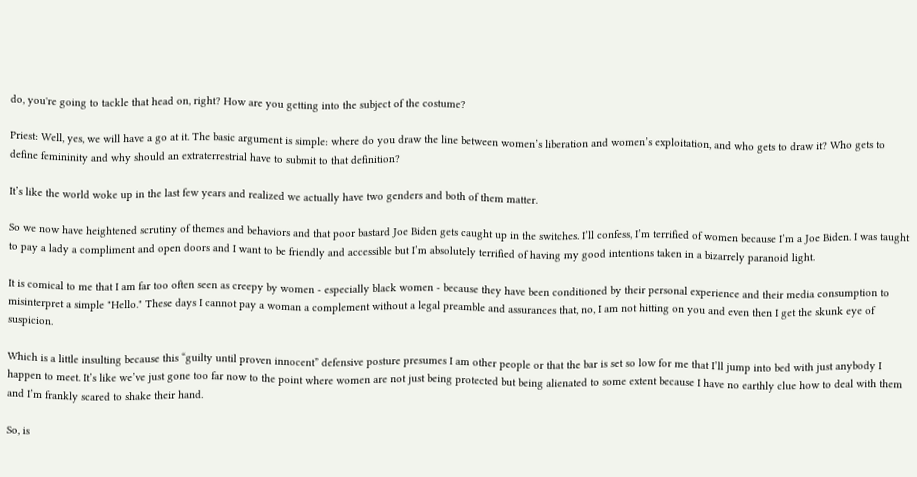do, you're going to tackle that head on, right? How are you getting into the subject of the costume?

Priest: Well, yes, we will have a go at it. The basic argument is simple: where do you draw the line between women’s liberation and women’s exploitation, and who gets to draw it? Who gets to define femininity and why should an extraterrestrial have to submit to that definition?

It’s like the world woke up in the last few years and realized we actually have two genders and both of them matter.

So we now have heightened scrutiny of themes and behaviors and that poor bastard Joe Biden gets caught up in the switches. I’ll confess, I’m terrified of women because I’m a Joe Biden. I was taught to pay a lady a compliment and open doors and I want to be friendly and accessible but I’m absolutely terrified of having my good intentions taken in a bizarrely paranoid light.

It is comical to me that I am far too often seen as creepy by women - especially black women - because they have been conditioned by their personal experience and their media consumption to misinterpret a simple "Hello." These days I cannot pay a woman a complement without a legal preamble and assurances that, no, I am not hitting on you and even then I get the skunk eye of suspicion.

Which is a little insulting because this “guilty until proven innocent” defensive posture presumes I am other people or that the bar is set so low for me that I’ll jump into bed with just anybody I happen to meet. It’s like we’ve just gone too far now to the point where women are not just being protected but being alienated to some extent because I have no earthly clue how to deal with them and I’m frankly scared to shake their hand.

So, is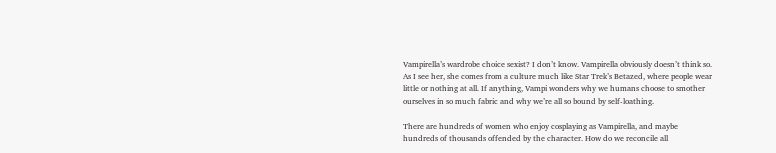Vampirella’s wardrobe choice sexist? I don’t know. Vampirella obviously doesn’t think so. As I see her, she comes from a culture much like Star Trek’s Betazed, where people wear little or nothing at all. If anything, Vampi wonders why we humans choose to smother ourselves in so much fabric and why we’re all so bound by self-loathing.

There are hundreds of women who enjoy cosplaying as Vampirella, and maybe hundreds of thousands offended by the character. How do we reconcile all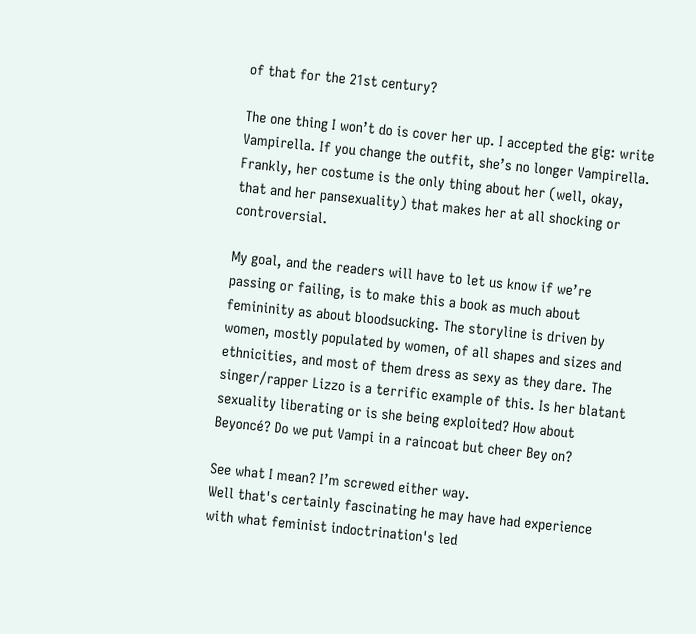of that for the 21st century?

The one thing I won’t do is cover her up. I accepted the gig: write Vampirella. If you change the outfit, she’s no longer Vampirella. Frankly, her costume is the only thing about her (well, okay, that and her pansexuality) that makes her at all shocking or controversial.

My goal, and the readers will have to let us know if we’re passing or failing, is to make this a book as much about femininity as about bloodsucking. The storyline is driven by women, mostly populated by women, of all shapes and sizes and ethnicities, and most of them dress as sexy as they dare. The singer/rapper Lizzo is a terrific example of this. Is her blatant sexuality liberating or is she being exploited? How about Beyoncé? Do we put Vampi in a raincoat but cheer Bey on?

See what I mean? I’m screwed either way.
Well that's certainly fascinating he may have had experience with what feminist indoctrination's led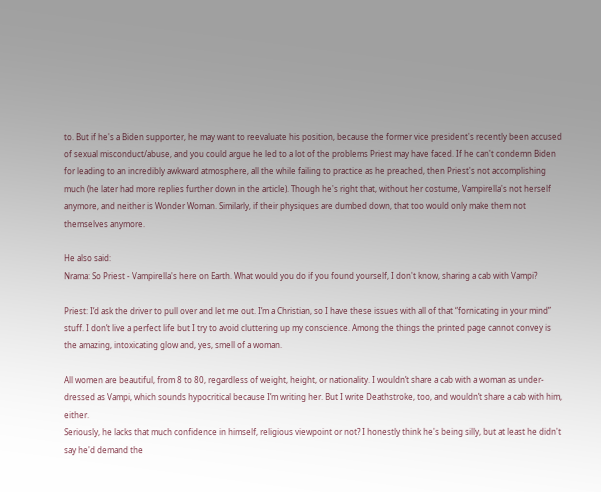to. But if he's a Biden supporter, he may want to reevaluate his position, because the former vice president's recently been accused of sexual misconduct/abuse, and you could argue he led to a lot of the problems Priest may have faced. If he can't condemn Biden for leading to an incredibly awkward atmosphere, all the while failing to practice as he preached, then Priest's not accomplishing much (he later had more replies further down in the article). Though he's right that, without her costume, Vampirella's not herself anymore, and neither is Wonder Woman. Similarly, if their physiques are dumbed down, that too would only make them not themselves anymore.

He also said:
Nrama: So Priest - Vampirella's here on Earth. What would you do if you found yourself, I don't know, sharing a cab with Vampi?

Priest: I’d ask the driver to pull over and let me out. I’m a Christian, so I have these issues with all of that “fornicating in your mind” stuff. I don’t live a perfect life but I try to avoid cluttering up my conscience. Among the things the printed page cannot convey is the amazing, intoxicating glow and, yes, smell of a woman.

All women are beautiful, from 8 to 80, regardless of weight, height, or nationality. I wouldn’t share a cab with a woman as under-dressed as Vampi, which sounds hypocritical because I’m writing her. But I write Deathstroke, too, and wouldn’t share a cab with him, either.
Seriously, he lacks that much confidence in himself, religious viewpoint or not? I honestly think he's being silly, but at least he didn't say he'd demand the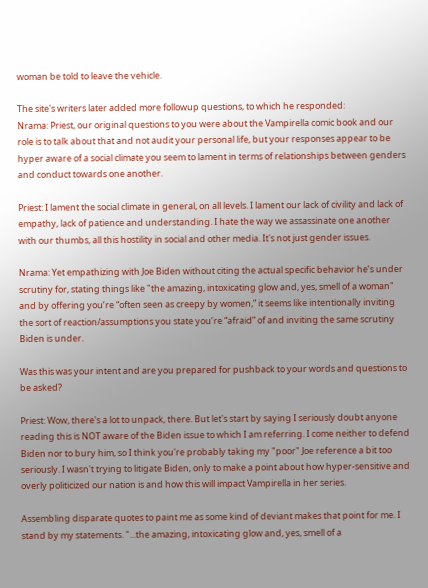woman be told to leave the vehicle.

The site's writers later added more followup questions, to which he responded:
Nrama: Priest, our original questions to you were about the Vampirella comic book and our role is to talk about that and not audit your personal life, but your responses appear to be hyper aware of a social climate you seem to lament in terms of relationships between genders and conduct towards one another.

Priest: I lament the social climate in general, on all levels. I lament our lack of civility and lack of empathy, lack of patience and understanding. I hate the way we assassinate one another with our thumbs, all this hostility in social and other media. It's not just gender issues.

Nrama: Yet empathizing with Joe Biden without citing the actual specific behavior he’s under scrutiny for, stating things like "the amazing, intoxicating glow and, yes, smell of a woman" and by offering you’re “often seen as creepy by women,” it seems like intentionally inviting the sort of reaction/assumptions you state you’re “afraid” of and inviting the same scrutiny Biden is under.

Was this was your intent and are you prepared for pushback to your words and questions to be asked?

Priest: Wow, there's a lot to unpack, there. But let's start by saying I seriously doubt anyone reading this is NOT aware of the Biden issue to which I am referring. I come neither to defend Biden nor to bury him, so I think you're probably taking my "poor" Joe reference a bit too seriously. I wasn't trying to litigate Biden, only to make a point about how hyper-sensitive and overly politicized our nation is and how this will impact Vampirella in her series.

Assembling disparate quotes to paint me as some kind of deviant makes that point for me. I stand by my statements. "...the amazing, intoxicating glow and, yes, smell of a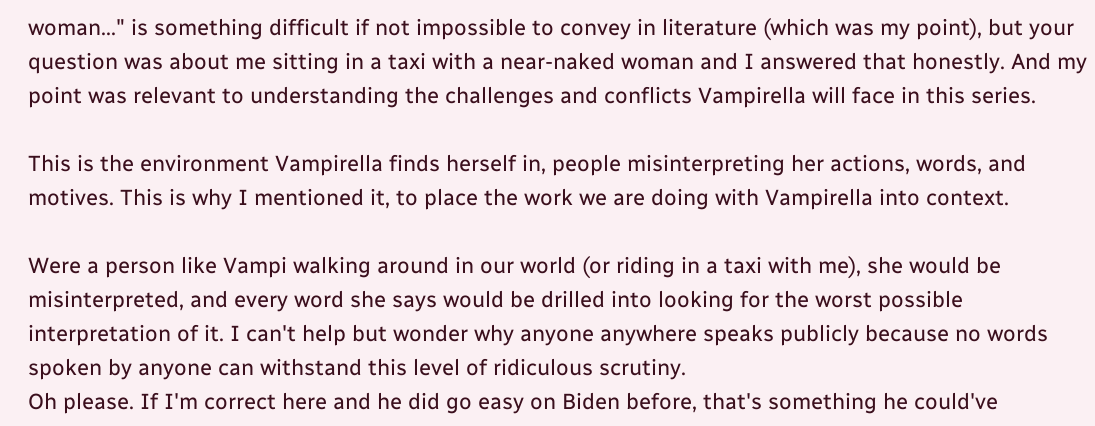woman..." is something difficult if not impossible to convey in literature (which was my point), but your question was about me sitting in a taxi with a near-naked woman and I answered that honestly. And my point was relevant to understanding the challenges and conflicts Vampirella will face in this series.

This is the environment Vampirella finds herself in, people misinterpreting her actions, words, and motives. This is why I mentioned it, to place the work we are doing with Vampirella into context.

Were a person like Vampi walking around in our world (or riding in a taxi with me), she would be misinterpreted, and every word she says would be drilled into looking for the worst possible interpretation of it. I can't help but wonder why anyone anywhere speaks publicly because no words spoken by anyone can withstand this level of ridiculous scrutiny.
Oh please. If I'm correct here and he did go easy on Biden before, that's something he could've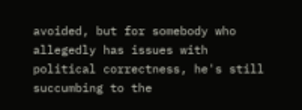avoided, but for somebody who allegedly has issues with political correctness, he's still succumbing to the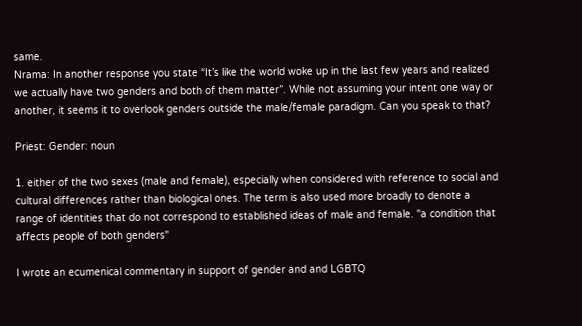same.
Nrama: In another response you state “It’s like the world woke up in the last few years and realized we actually have two genders and both of them matter”. While not assuming your intent one way or another, it seems it to overlook genders outside the male/female paradigm. Can you speak to that?

Priest: Gender: noun

1. either of the two sexes (male and female), especially when considered with reference to social and cultural differences rather than biological ones. The term is also used more broadly to denote a range of identities that do not correspond to established ideas of male and female. "a condition that affects people of both genders"

I wrote an ecumenical commentary in support of gender and and LGBTQ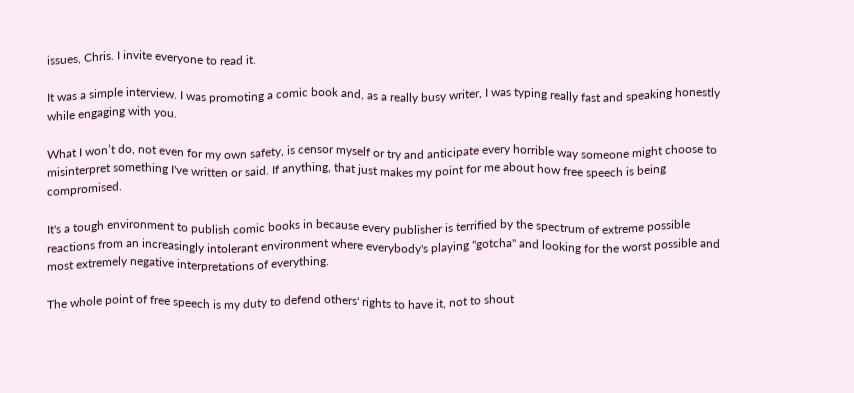issues, Chris. I invite everyone to read it.

It was a simple interview. I was promoting a comic book and, as a really busy writer, I was typing really fast and speaking honestly while engaging with you.

What I won’t do, not even for my own safety, is censor myself or try and anticipate every horrible way someone might choose to misinterpret something I've written or said. If anything, that just makes my point for me about how free speech is being compromised.

It's a tough environment to publish comic books in because every publisher is terrified by the spectrum of extreme possible reactions from an increasingly intolerant environment where everybody's playing "gotcha" and looking for the worst possible and most extremely negative interpretations of everything.

The whole point of free speech is my duty to defend others' rights to have it, not to shout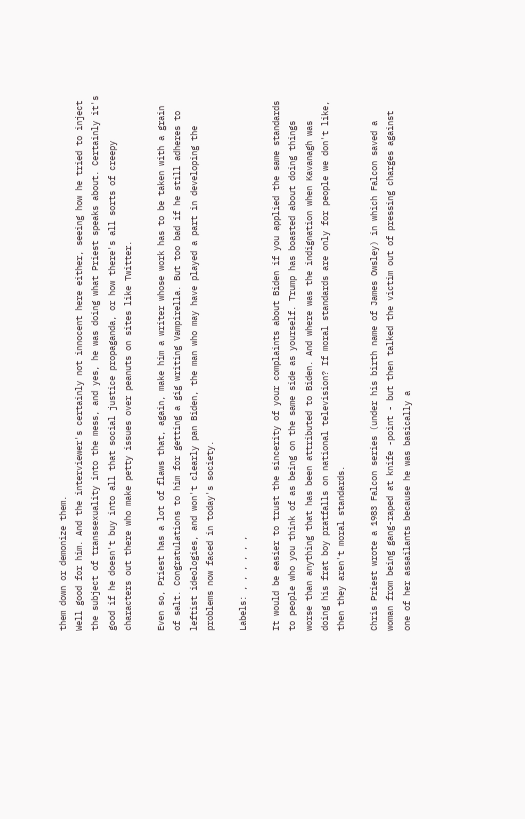them down or demonize them.
Well good for him. And the interviewer's certainly not innocent here either, seeing how he tried to inject the subject of transsexuality into the mess, and yes, he was doing what Priest speaks about. Certainly it's good if he doesn't buy into all that social justice propaganda, or how there's all sorts of creepy characters out there who make petty issues over peanuts on sites like Twitter.

Even so, Priest has a lot of flaws that, again, make him a writer whose work has to be taken with a grain of salt. Congratulations to him for getting a gig writing Vampirella. But too bad if he still adheres to leftist ideologies, and won't clearly pan Biden, the man who may have played a part in developing the problems now faced in today's society.

Labels: , , , , , ,

It would be easier to trust the sincerity of your complaints about Biden if you applied the same standards to people who you think of as being on the same side as yourself. Trump has boasted about doing things worse than anything that has been attributed to Biden. And where was the indignation when Kavanagh was doing his frat boy pratfalls on national television? If moral standards are only for people we don't like, then they aren't moral standards.

Chris Priest wrote a 1983 Falcon series (under his birth name of James Owsley) in which Falcon saved a woman from being gang-raped at knife -point - but then talked the victim out of pressing charges against one of her assailants because he was basically a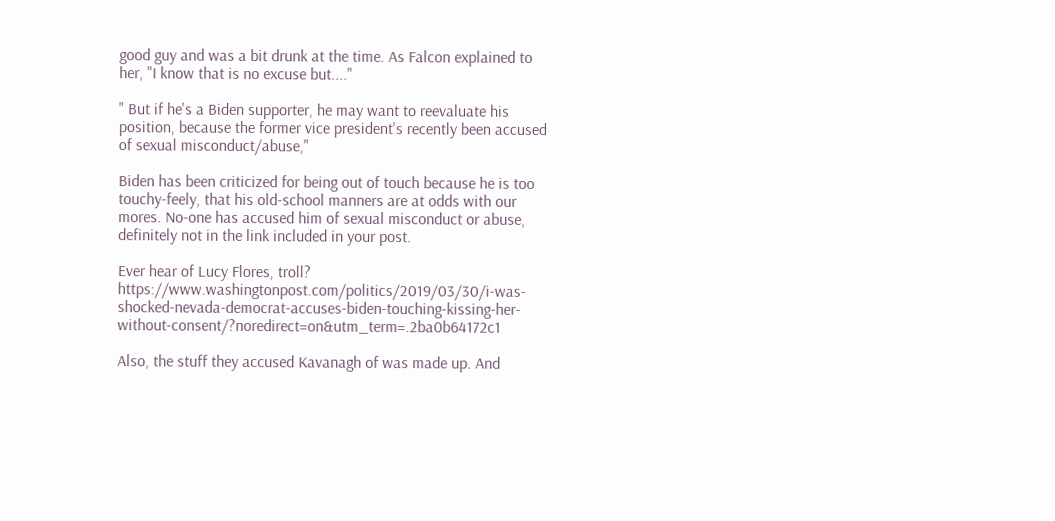good guy and was a bit drunk at the time. As Falcon explained to her, "I know that is no excuse but...."

" But if he's a Biden supporter, he may want to reevaluate his position, because the former vice president's recently been accused of sexual misconduct/abuse,"

Biden has been criticized for being out of touch because he is too touchy-feely, that his old-school manners are at odds with our mores. No-one has accused him of sexual misconduct or abuse, definitely not in the link included in your post.

Ever hear of Lucy Flores, troll? https://www.washingtonpost.com/politics/2019/03/30/i-was-shocked-nevada-democrat-accuses-biden-touching-kissing-her-without-consent/?noredirect=on&utm_term=.2ba0b64172c1

Also, the stuff they accused Kavanagh of was made up. And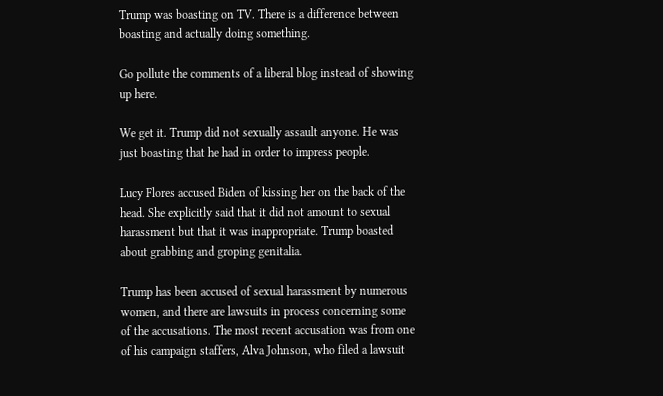Trump was boasting on TV. There is a difference between boasting and actually doing something.

Go pollute the comments of a liberal blog instead of showing up here.

We get it. Trump did not sexually assault anyone. He was just boasting that he had in order to impress people.

Lucy Flores accused Biden of kissing her on the back of the head. She explicitly said that it did not amount to sexual harassment but that it was inappropriate. Trump boasted about grabbing and groping genitalia.

Trump has been accused of sexual harassment by numerous women, and there are lawsuits in process concerning some of the accusations. The most recent accusation was from one of his campaign staffers, Alva Johnson, who filed a lawsuit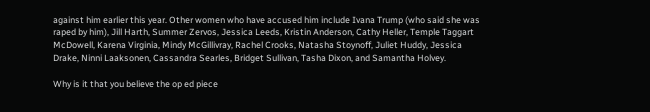against him earlier this year. Other women who have accused him include Ivana Trump (who said she was raped by him), Jill Harth, Summer Zervos, Jessica Leeds, Kristin Anderson, Cathy Heller, Temple Taggart McDowell, Karena Virginia, Mindy McGillivray, Rachel Crooks, Natasha Stoynoff, Juliet Huddy, Jessica Drake, Ninni Laaksonen, Cassandra Searles, Bridget Sullivan, Tasha Dixon, and Samantha Holvey.

Why is it that you believe the op ed piece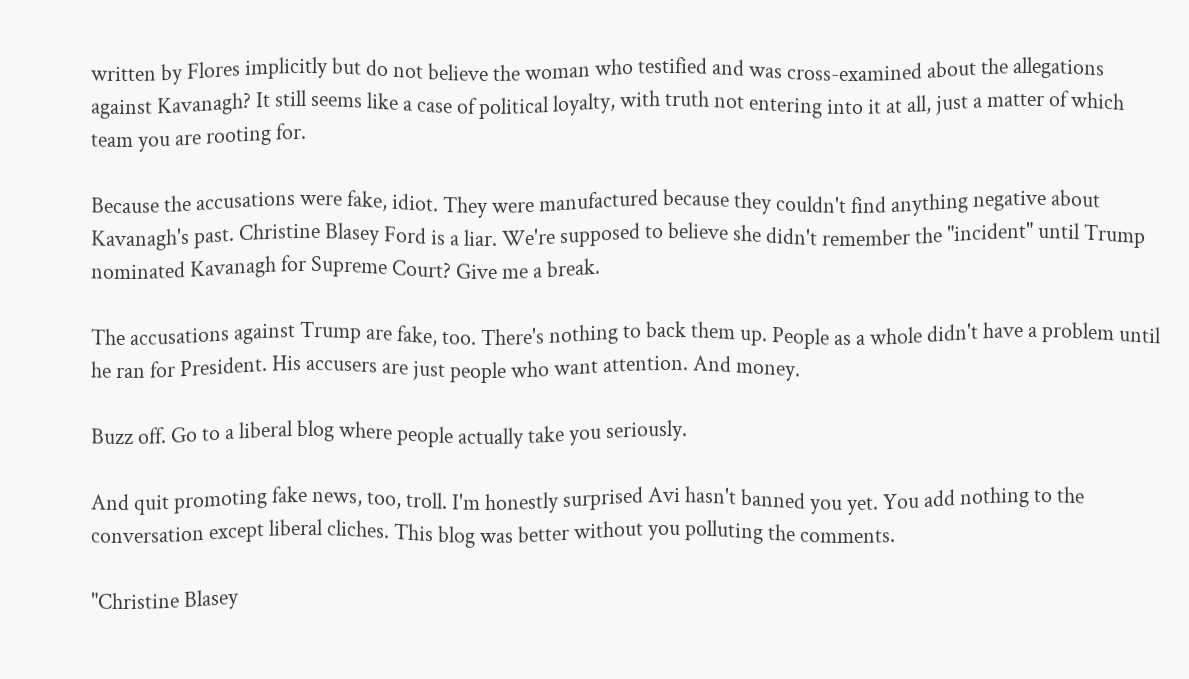written by Flores implicitly but do not believe the woman who testified and was cross-examined about the allegations against Kavanagh? It still seems like a case of political loyalty, with truth not entering into it at all, just a matter of which team you are rooting for.

Because the accusations were fake, idiot. They were manufactured because they couldn't find anything negative about Kavanagh's past. Christine Blasey Ford is a liar. We're supposed to believe she didn't remember the "incident" until Trump nominated Kavanagh for Supreme Court? Give me a break.

The accusations against Trump are fake, too. There's nothing to back them up. People as a whole didn't have a problem until he ran for President. His accusers are just people who want attention. And money.

Buzz off. Go to a liberal blog where people actually take you seriously.

And quit promoting fake news, too, troll. I'm honestly surprised Avi hasn't banned you yet. You add nothing to the conversation except liberal cliches. This blog was better without you polluting the comments.

"Christine Blasey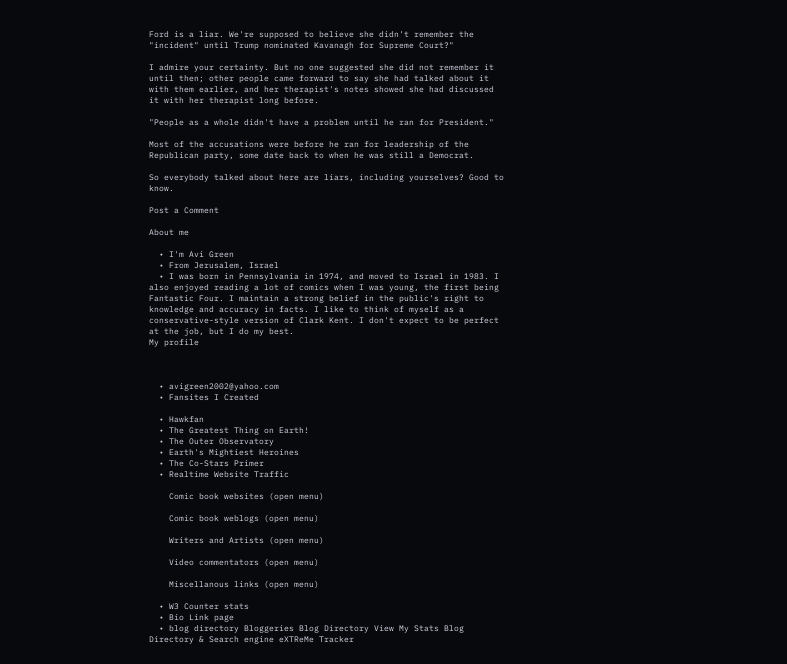Ford is a liar. We're supposed to believe she didn't remember the "incident" until Trump nominated Kavanagh for Supreme Court?"

I admire your certainty. But no one suggested she did not remember it until then; other people came forward to say she had talked about it with them earlier, and her therapist's notes showed she had discussed it with her therapist long before.

"People as a whole didn't have a problem until he ran for President."

Most of the accusations were before he ran for leadership of the Republican party, some date back to when he was still a Democrat.

So everybody talked about here are liars, including yourselves? Good to know.

Post a Comment

About me

  • I'm Avi Green
  • From Jerusalem, Israel
  • I was born in Pennsylvania in 1974, and moved to Israel in 1983. I also enjoyed reading a lot of comics when I was young, the first being Fantastic Four. I maintain a strong belief in the public's right to knowledge and accuracy in facts. I like to think of myself as a conservative-style version of Clark Kent. I don't expect to be perfect at the job, but I do my best.
My profile



  • avigreen2002@yahoo.com
  • Fansites I Created

  • Hawkfan
  • The Greatest Thing on Earth!
  • The Outer Observatory
  • Earth's Mightiest Heroines
  • The Co-Stars Primer
  • Realtime Website Traffic

    Comic book websites (open menu)

    Comic book weblogs (open menu)

    Writers and Artists (open menu)

    Video commentators (open menu)

    Miscellanous links (open menu)

  • W3 Counter stats
  • Bio Link page
  • blog directory Bloggeries Blog Directory View My Stats Blog Directory & Search engine eXTReMe Tracker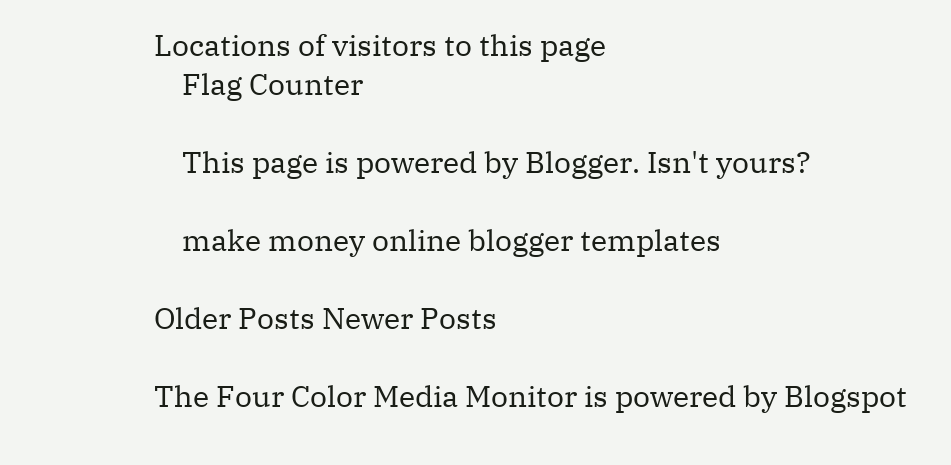Locations of visitors to this page
    Flag Counter

    This page is powered by Blogger. Isn't yours?

    make money online blogger templates

Older Posts Newer Posts

The Four Color Media Monitor is powered by Blogspot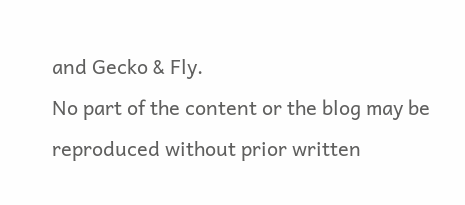and Gecko & Fly.
No part of the content or the blog may be reproduced without prior written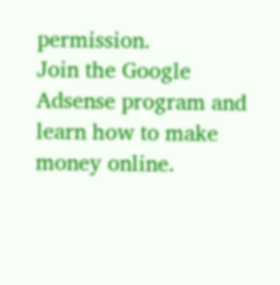permission.
Join the Google Adsense program and learn how to make money online.